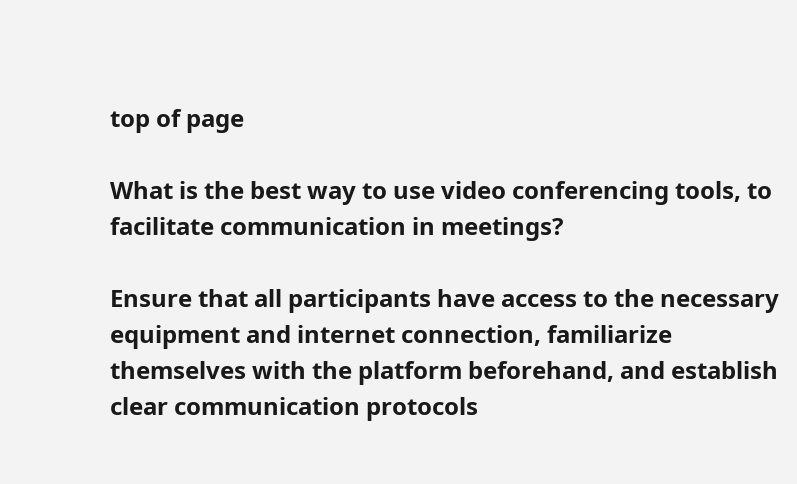top of page

What is the best way to use video conferencing tools, to facilitate communication in meetings?

Ensure that all participants have access to the necessary equipment and internet connection, familiarize themselves with the platform beforehand, and establish clear communication protocols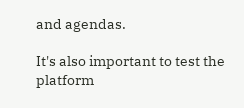and agendas.

It's also important to test the platform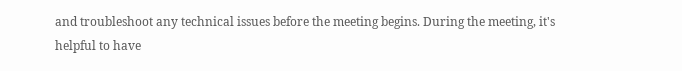and troubleshoot any technical issues before the meeting begins. During the meeting, it's helpful to have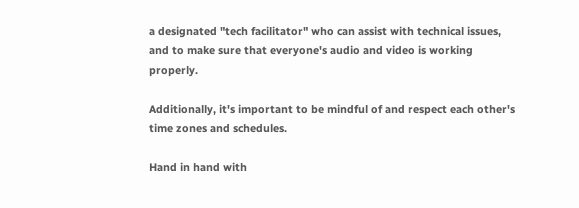a designated "tech facilitator" who can assist with technical issues, and to make sure that everyone's audio and video is working properly.

Additionally, it's important to be mindful of and respect each other's time zones and schedules.

Hand in hand with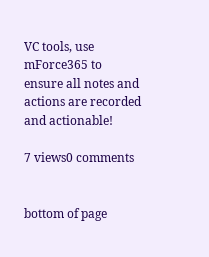VC tools, use mForce365 to ensure all notes and actions are recorded and actionable!

7 views0 comments


bottom of page